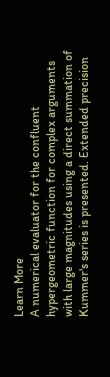Learn More
A numerical evaluator for the confluent hypergeometric function for complex arguments with large magnitudes using a direct summation of Kummer's series is presented. Extended precision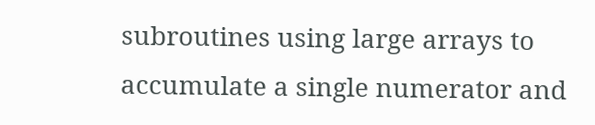subroutines using large arrays to accumulate a single numerator and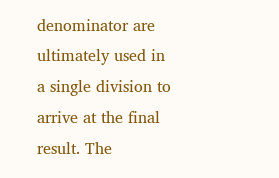denominator are ultimately used in a single division to arrive at the final result. The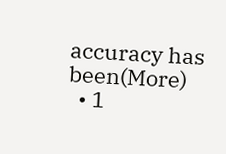accuracy has been(More)
  • 1